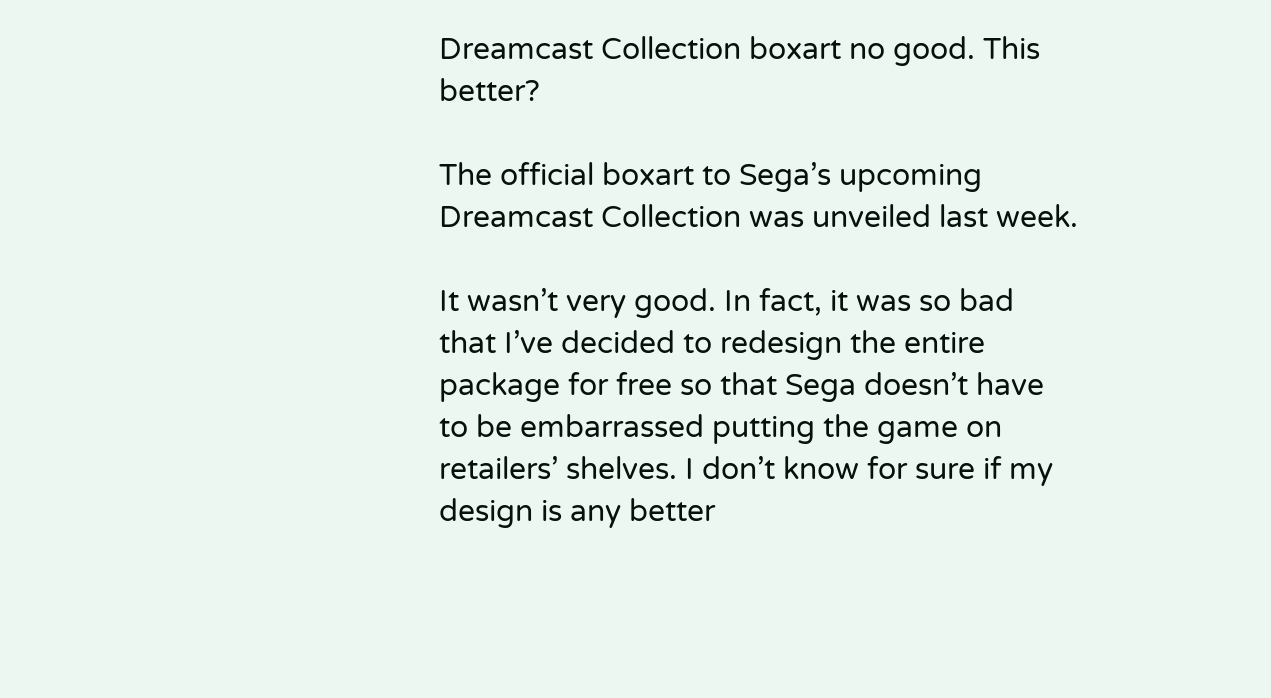Dreamcast Collection boxart no good. This better?

The official boxart to Sega’s upcoming Dreamcast Collection was unveiled last week.

It wasn’t very good. In fact, it was so bad that I’ve decided to redesign the entire package for free so that Sega doesn’t have to be embarrassed putting the game on retailers’ shelves. I don’t know for sure if my design is any better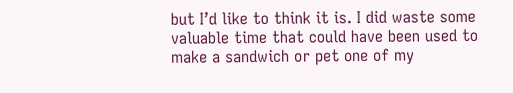but I’d like to think it is. I did waste some valuable time that could have been used to make a sandwich or pet one of my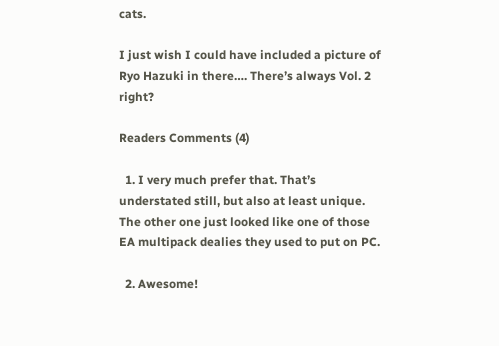cats.

I just wish I could have included a picture of Ryo Hazuki in there…. There’s always Vol. 2 right?

Readers Comments (4)

  1. I very much prefer that. That’s understated still, but also at least unique. The other one just looked like one of those EA multipack dealies they used to put on PC.

  2. Awesome!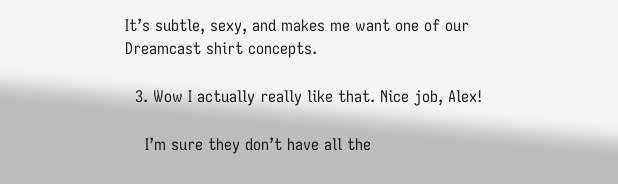It’s subtle, sexy, and makes me want one of our Dreamcast shirt concepts.

  3. Wow I actually really like that. Nice job, Alex!

    I’m sure they don’t have all the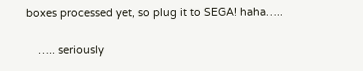boxes processed yet, so plug it to SEGA! haha…..

    ….. seriously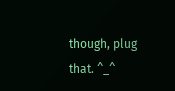though, plug that. ^_^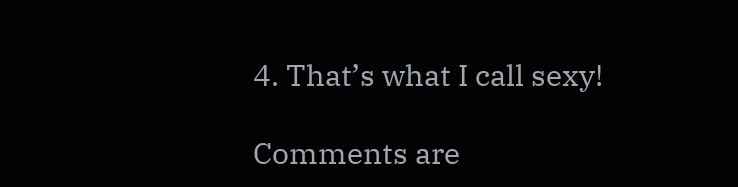4. That’s what I call sexy!

Comments are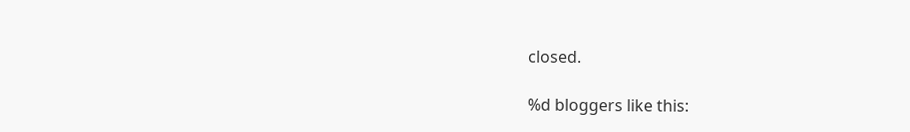closed.

%d bloggers like this: